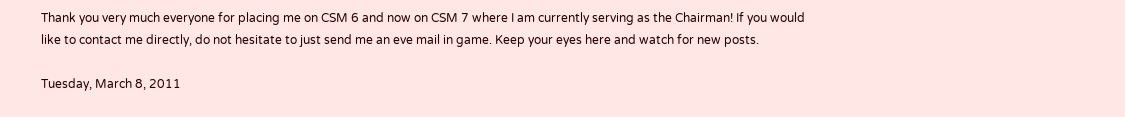Thank you very much everyone for placing me on CSM 6 and now on CSM 7 where I am currently serving as the Chairman! If you would like to contact me directly, do not hesitate to just send me an eve mail in game. Keep your eyes here and watch for new posts.

Tuesday, March 8, 2011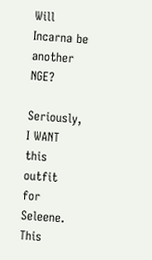Will Incarna be another NGE?

Seriously, I WANT this outfit for Seleene.
This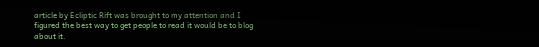article by Ecliptic Rift was brought to my attention and I figured the best way to get people to read it would be to blog about it.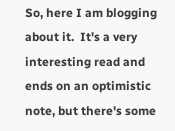So, here I am blogging about it.  It's a very interesting read and ends on an optimistic note, but there's some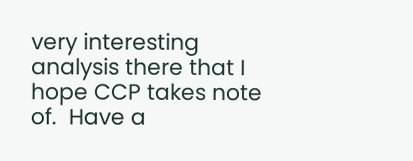very interesting analysis there that I hope CCP takes note of.  Have a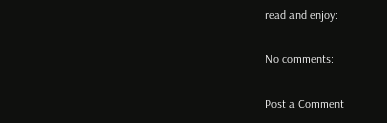read and enjoy:

No comments:

Post a Comment